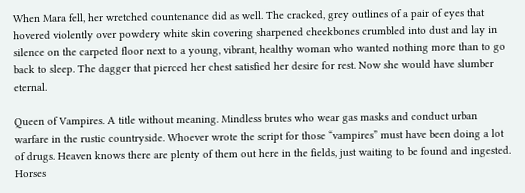When Mara fell, her wretched countenance did as well. The cracked, grey outlines of a pair of eyes that hovered violently over powdery white skin covering sharpened cheekbones crumbled into dust and lay in silence on the carpeted floor next to a young, vibrant, healthy woman who wanted nothing more than to go back to sleep. The dagger that pierced her chest satisfied her desire for rest. Now she would have slumber eternal.

Queen of Vampires. A title without meaning. Mindless brutes who wear gas masks and conduct urban warfare in the rustic countryside. Whoever wrote the script for those “vampires” must have been doing a lot of drugs. Heaven knows there are plenty of them out here in the fields, just waiting to be found and ingested. Horses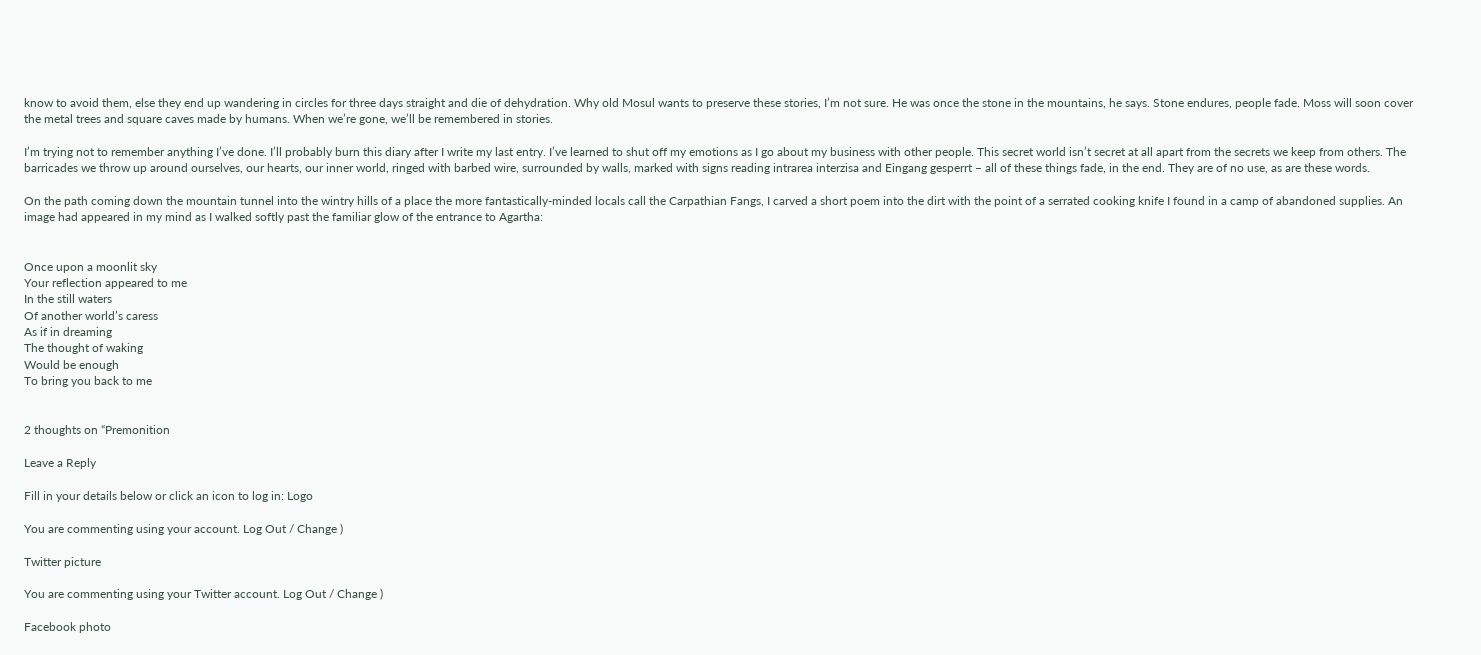know to avoid them, else they end up wandering in circles for three days straight and die of dehydration. Why old Mosul wants to preserve these stories, I’m not sure. He was once the stone in the mountains, he says. Stone endures, people fade. Moss will soon cover the metal trees and square caves made by humans. When we’re gone, we’ll be remembered in stories.

I’m trying not to remember anything I’ve done. I’ll probably burn this diary after I write my last entry. I’ve learned to shut off my emotions as I go about my business with other people. This secret world isn’t secret at all apart from the secrets we keep from others. The barricades we throw up around ourselves, our hearts, our inner world, ringed with barbed wire, surrounded by walls, marked with signs reading intrarea interzisa and Eingang gesperrt – all of these things fade, in the end. They are of no use, as are these words.

On the path coming down the mountain tunnel into the wintry hills of a place the more fantastically-minded locals call the Carpathian Fangs, I carved a short poem into the dirt with the point of a serrated cooking knife I found in a camp of abandoned supplies. An image had appeared in my mind as I walked softly past the familiar glow of the entrance to Agartha:


Once upon a moonlit sky
Your reflection appeared to me
In the still waters
Of another world’s caress
As if in dreaming
The thought of waking
Would be enough
To bring you back to me


2 thoughts on “Premonition

Leave a Reply

Fill in your details below or click an icon to log in: Logo

You are commenting using your account. Log Out / Change )

Twitter picture

You are commenting using your Twitter account. Log Out / Change )

Facebook photo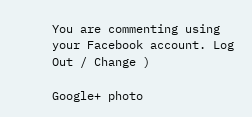You are commenting using your Facebook account. Log Out / Change )

Google+ photo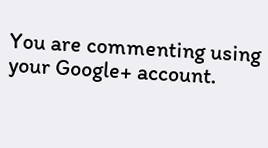You are commenting using your Google+ account.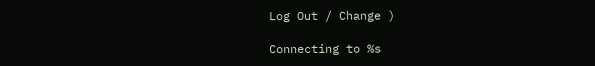Log Out / Change )

Connecting to %s